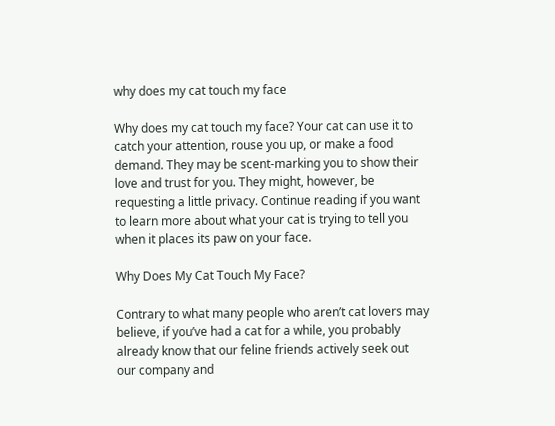why does my cat touch my face

Why does my cat touch my face? Your cat can use it to catch your attention, rouse you up, or make a food demand. They may be scent-marking you to show their love and trust for you. They might, however, be requesting a little privacy. Continue reading if you want to learn more about what your cat is trying to tell you when it places its paw on your face.

Why Does My Cat Touch My Face?

Contrary to what many people who aren’t cat lovers may believe, if you’ve had a cat for a while, you probably already know that our feline friends actively seek out our company and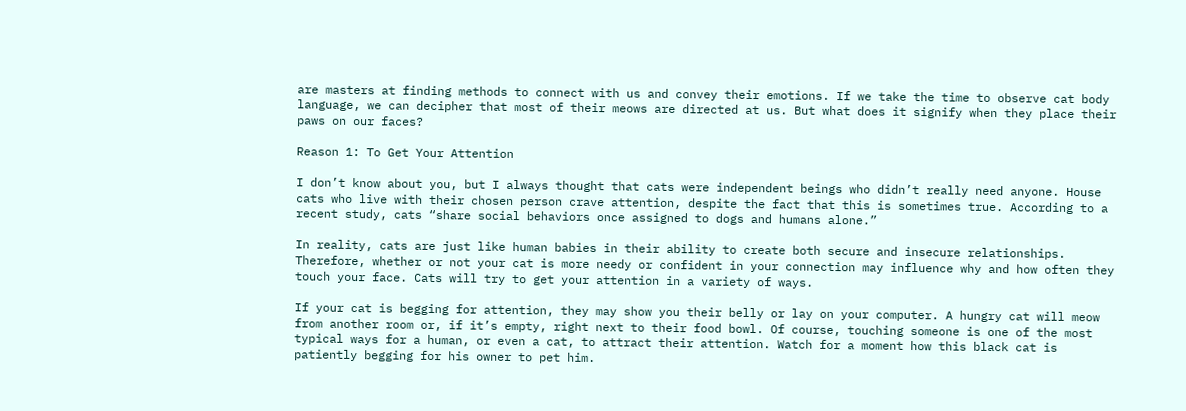are masters at finding methods to connect with us and convey their emotions. If we take the time to observe cat body language, we can decipher that most of their meows are directed at us. But what does it signify when they place their paws on our faces?

Reason 1: To Get Your Attention

I don’t know about you, but I always thought that cats were independent beings who didn’t really need anyone. House cats who live with their chosen person crave attention, despite the fact that this is sometimes true. According to a recent study, cats “share social behaviors once assigned to dogs and humans alone.”

In reality, cats are just like human babies in their ability to create both secure and insecure relationships. Therefore, whether or not your cat is more needy or confident in your connection may influence why and how often they touch your face. Cats will try to get your attention in a variety of ways.

If your cat is begging for attention, they may show you their belly or lay on your computer. A hungry cat will meow from another room or, if it’s empty, right next to their food bowl. Of course, touching someone is one of the most typical ways for a human, or even a cat, to attract their attention. Watch for a moment how this black cat is patiently begging for his owner to pet him.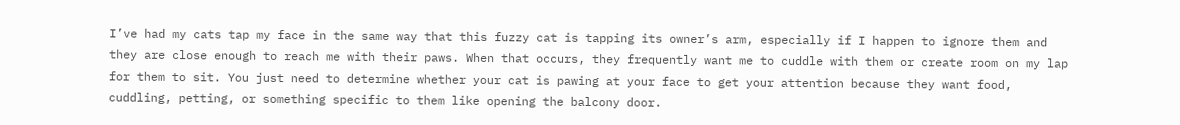I’ve had my cats tap my face in the same way that this fuzzy cat is tapping its owner’s arm, especially if I happen to ignore them and they are close enough to reach me with their paws. When that occurs, they frequently want me to cuddle with them or create room on my lap for them to sit. You just need to determine whether your cat is pawing at your face to get your attention because they want food, cuddling, petting, or something specific to them like opening the balcony door.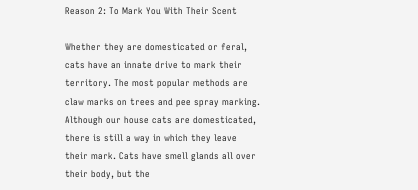Reason 2: To Mark You With Their Scent

Whether they are domesticated or feral, cats have an innate drive to mark their territory. The most popular methods are claw marks on trees and pee spray marking. Although our house cats are domesticated, there is still a way in which they leave their mark. Cats have smell glands all over their body, but the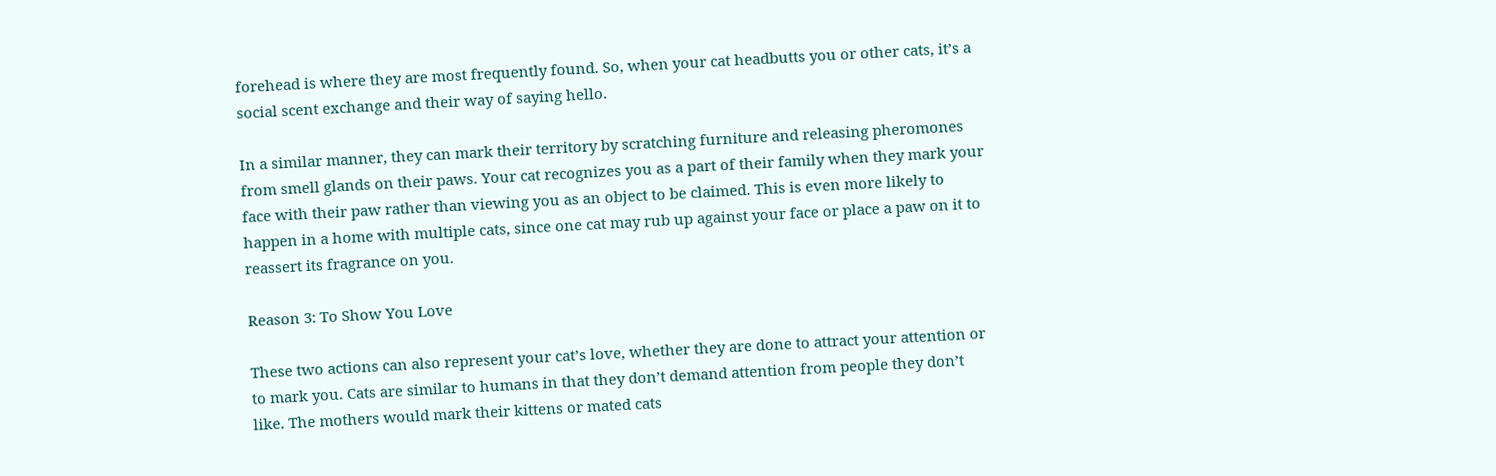forehead is where they are most frequently found. So, when your cat headbutts you or other cats, it’s a social scent exchange and their way of saying hello.

In a similar manner, they can mark their territory by scratching furniture and releasing pheromones from smell glands on their paws. Your cat recognizes you as a part of their family when they mark your face with their paw rather than viewing you as an object to be claimed. This is even more likely to happen in a home with multiple cats, since one cat may rub up against your face or place a paw on it to reassert its fragrance on you.

Reason 3: To Show You Love

These two actions can also represent your cat’s love, whether they are done to attract your attention or to mark you. Cats are similar to humans in that they don’t demand attention from people they don’t like. The mothers would mark their kittens or mated cats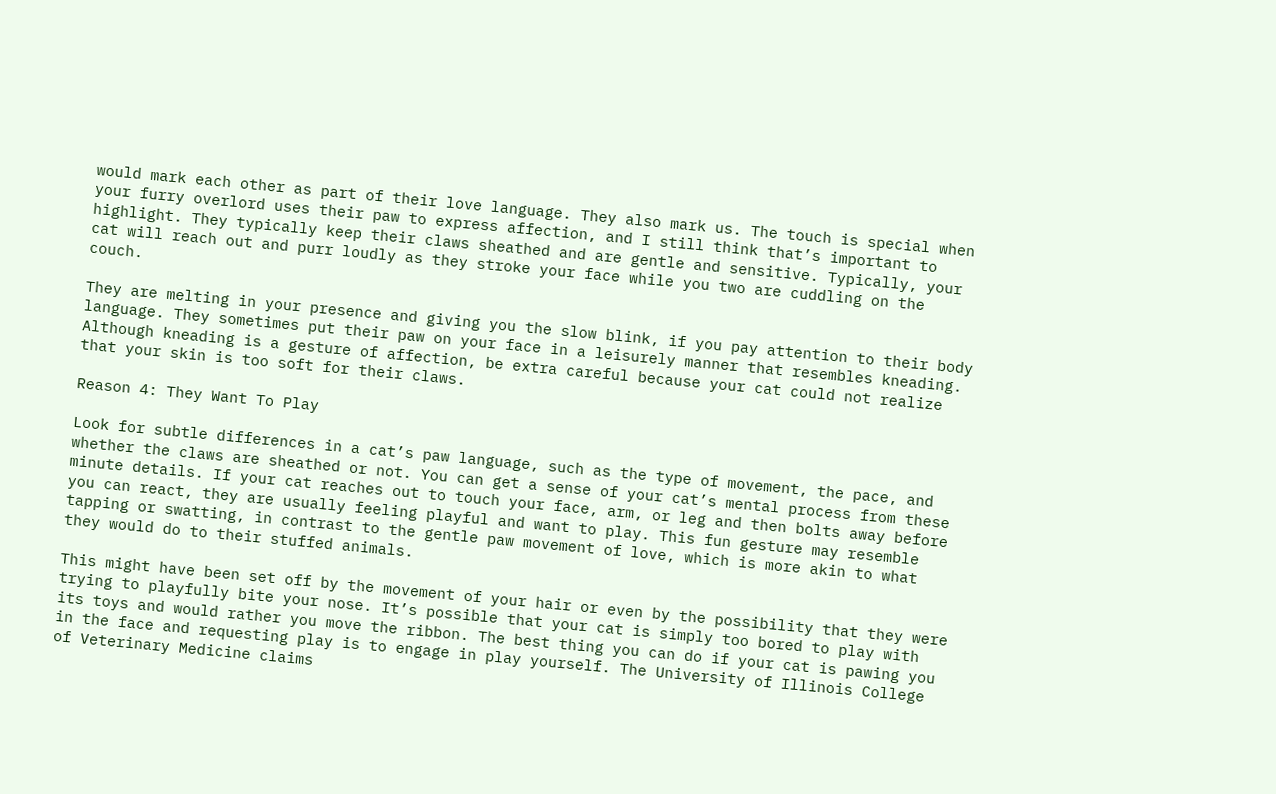would mark each other as part of their love language. They also mark us. The touch is special when your furry overlord uses their paw to express affection, and I still think that’s important to highlight. They typically keep their claws sheathed and are gentle and sensitive. Typically, your cat will reach out and purr loudly as they stroke your face while you two are cuddling on the couch.

They are melting in your presence and giving you the slow blink, if you pay attention to their body language. They sometimes put their paw on your face in a leisurely manner that resembles kneading. Although kneading is a gesture of affection, be extra careful because your cat could not realize that your skin is too soft for their claws.

Reason 4: They Want To Play

Look for subtle differences in a cat’s paw language, such as the type of movement, the pace, and whether the claws are sheathed or not. You can get a sense of your cat’s mental process from these minute details. If your cat reaches out to touch your face, arm, or leg and then bolts away before you can react, they are usually feeling playful and want to play. This fun gesture may resemble tapping or swatting, in contrast to the gentle paw movement of love, which is more akin to what they would do to their stuffed animals.

This might have been set off by the movement of your hair or even by the possibility that they were trying to playfully bite your nose. It’s possible that your cat is simply too bored to play with its toys and would rather you move the ribbon. The best thing you can do if your cat is pawing you in the face and requesting play is to engage in play yourself. The University of Illinois College of Veterinary Medicine claims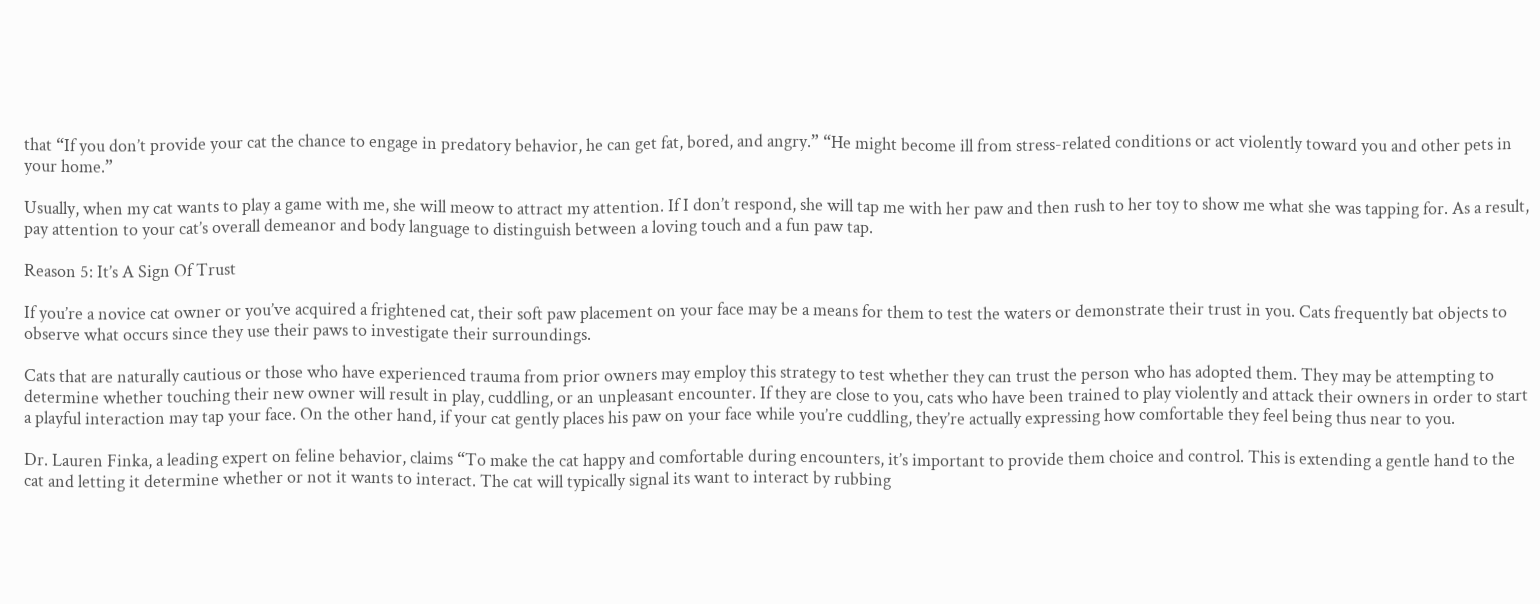that “If you don’t provide your cat the chance to engage in predatory behavior, he can get fat, bored, and angry.” “He might become ill from stress-related conditions or act violently toward you and other pets in your home.”

Usually, when my cat wants to play a game with me, she will meow to attract my attention. If I don’t respond, she will tap me with her paw and then rush to her toy to show me what she was tapping for. As a result, pay attention to your cat’s overall demeanor and body language to distinguish between a loving touch and a fun paw tap.

Reason 5: It’s A Sign Of Trust

If you’re a novice cat owner or you’ve acquired a frightened cat, their soft paw placement on your face may be a means for them to test the waters or demonstrate their trust in you. Cats frequently bat objects to observe what occurs since they use their paws to investigate their surroundings.

Cats that are naturally cautious or those who have experienced trauma from prior owners may employ this strategy to test whether they can trust the person who has adopted them. They may be attempting to determine whether touching their new owner will result in play, cuddling, or an unpleasant encounter. If they are close to you, cats who have been trained to play violently and attack their owners in order to start a playful interaction may tap your face. On the other hand, if your cat gently places his paw on your face while you’re cuddling, they’re actually expressing how comfortable they feel being thus near to you.

Dr. Lauren Finka, a leading expert on feline behavior, claims “To make the cat happy and comfortable during encounters, it’s important to provide them choice and control. This is extending a gentle hand to the cat and letting it determine whether or not it wants to interact. The cat will typically signal its want to interact by rubbing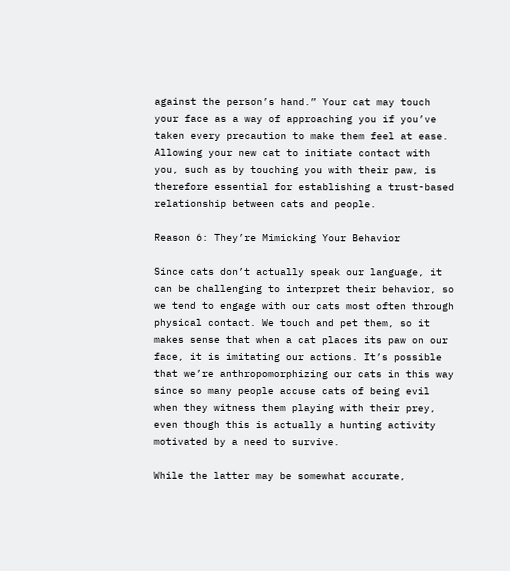against the person’s hand.” Your cat may touch your face as a way of approaching you if you’ve taken every precaution to make them feel at ease. Allowing your new cat to initiate contact with you, such as by touching you with their paw, is therefore essential for establishing a trust-based relationship between cats and people.

Reason 6: They’re Mimicking Your Behavior

Since cats don’t actually speak our language, it can be challenging to interpret their behavior, so we tend to engage with our cats most often through physical contact. We touch and pet them, so it makes sense that when a cat places its paw on our face, it is imitating our actions. It’s possible that we’re anthropomorphizing our cats in this way since so many people accuse cats of being evil when they witness them playing with their prey, even though this is actually a hunting activity motivated by a need to survive.

While the latter may be somewhat accurate,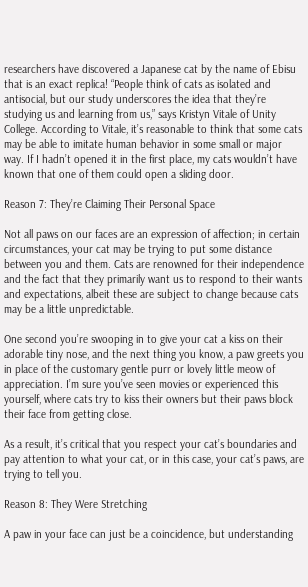researchers have discovered a Japanese cat by the name of Ebisu that is an exact replica! “People think of cats as isolated and antisocial, but our study underscores the idea that they’re studying us and learning from us,” says Kristyn Vitale of Unity College. According to Vitale, it’s reasonable to think that some cats may be able to imitate human behavior in some small or major way. If I hadn’t opened it in the first place, my cats wouldn’t have known that one of them could open a sliding door.

Reason 7: They’re Claiming Their Personal Space

Not all paws on our faces are an expression of affection; in certain circumstances, your cat may be trying to put some distance between you and them. Cats are renowned for their independence and the fact that they primarily want us to respond to their wants and expectations, albeit these are subject to change because cats may be a little unpredictable.

One second you’re swooping in to give your cat a kiss on their adorable tiny nose, and the next thing you know, a paw greets you in place of the customary gentle purr or lovely little meow of appreciation. I’m sure you’ve seen movies or experienced this yourself, where cats try to kiss their owners but their paws block their face from getting close.

As a result, it’s critical that you respect your cat’s boundaries and pay attention to what your cat, or in this case, your cat’s paws, are trying to tell you.

Reason 8: They Were Stretching

A paw in your face can just be a coincidence, but understanding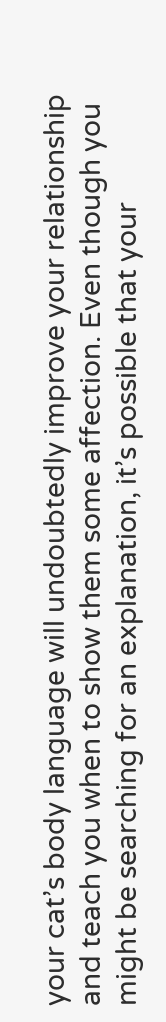your cat’s body language will undoubtedly improve your relationship and teach you when to show them some affection. Even though you might be searching for an explanation, it’s possible that your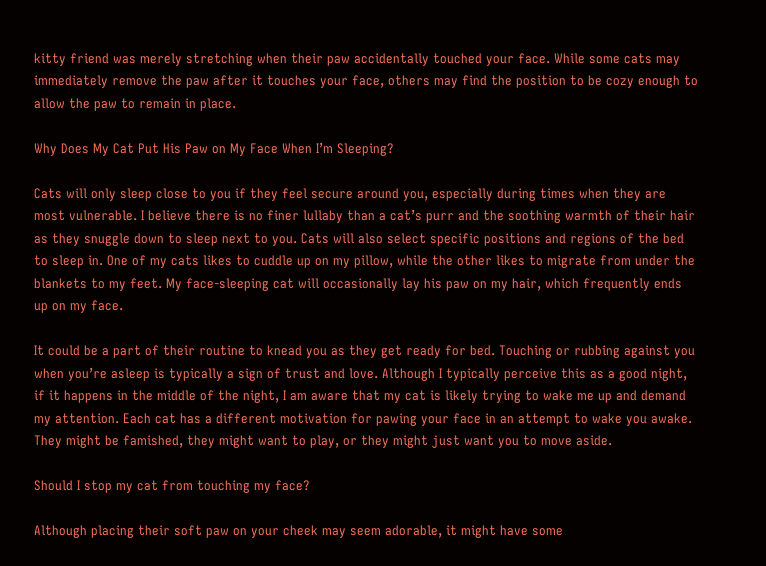kitty friend was merely stretching when their paw accidentally touched your face. While some cats may immediately remove the paw after it touches your face, others may find the position to be cozy enough to allow the paw to remain in place.

Why Does My Cat Put His Paw on My Face When I’m Sleeping?

Cats will only sleep close to you if they feel secure around you, especially during times when they are most vulnerable. I believe there is no finer lullaby than a cat’s purr and the soothing warmth of their hair as they snuggle down to sleep next to you. Cats will also select specific positions and regions of the bed to sleep in. One of my cats likes to cuddle up on my pillow, while the other likes to migrate from under the blankets to my feet. My face-sleeping cat will occasionally lay his paw on my hair, which frequently ends up on my face.

It could be a part of their routine to knead you as they get ready for bed. Touching or rubbing against you when you’re asleep is typically a sign of trust and love. Although I typically perceive this as a good night, if it happens in the middle of the night, I am aware that my cat is likely trying to wake me up and demand my attention. Each cat has a different motivation for pawing your face in an attempt to wake you awake. They might be famished, they might want to play, or they might just want you to move aside.

Should I stop my cat from touching my face?

Although placing their soft paw on your cheek may seem adorable, it might have some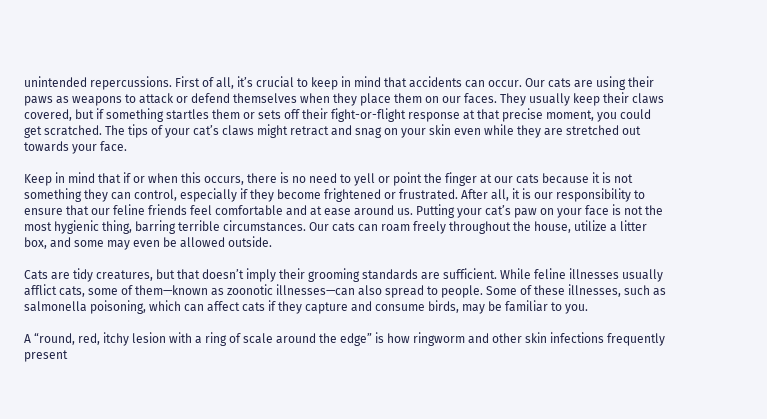unintended repercussions. First of all, it’s crucial to keep in mind that accidents can occur. Our cats are using their paws as weapons to attack or defend themselves when they place them on our faces. They usually keep their claws covered, but if something startles them or sets off their fight-or-flight response at that precise moment, you could get scratched. The tips of your cat’s claws might retract and snag on your skin even while they are stretched out towards your face.

Keep in mind that if or when this occurs, there is no need to yell or point the finger at our cats because it is not something they can control, especially if they become frightened or frustrated. After all, it is our responsibility to ensure that our feline friends feel comfortable and at ease around us. Putting your cat’s paw on your face is not the most hygienic thing, barring terrible circumstances. Our cats can roam freely throughout the house, utilize a litter box, and some may even be allowed outside.

Cats are tidy creatures, but that doesn’t imply their grooming standards are sufficient. While feline illnesses usually afflict cats, some of them—known as zoonotic illnesses—can also spread to people. Some of these illnesses, such as salmonella poisoning, which can affect cats if they capture and consume birds, may be familiar to you.

A “round, red, itchy lesion with a ring of scale around the edge” is how ringworm and other skin infections frequently present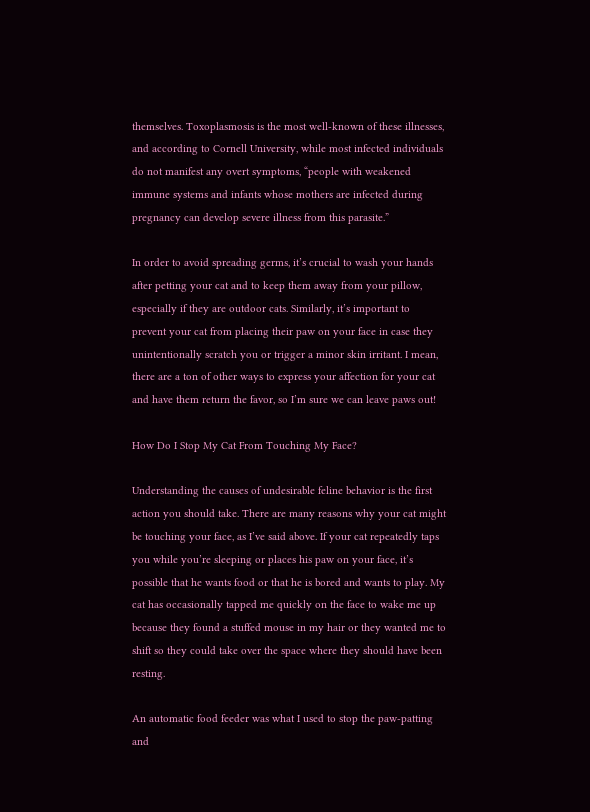themselves. Toxoplasmosis is the most well-known of these illnesses, and according to Cornell University, while most infected individuals do not manifest any overt symptoms, “people with weakened immune systems and infants whose mothers are infected during pregnancy can develop severe illness from this parasite.”

In order to avoid spreading germs, it’s crucial to wash your hands after petting your cat and to keep them away from your pillow, especially if they are outdoor cats. Similarly, it’s important to prevent your cat from placing their paw on your face in case they unintentionally scratch you or trigger a minor skin irritant. I mean, there are a ton of other ways to express your affection for your cat and have them return the favor, so I’m sure we can leave paws out!

How Do I Stop My Cat From Touching My Face?

Understanding the causes of undesirable feline behavior is the first action you should take. There are many reasons why your cat might be touching your face, as I’ve said above. If your cat repeatedly taps you while you’re sleeping or places his paw on your face, it’s possible that he wants food or that he is bored and wants to play. My cat has occasionally tapped me quickly on the face to wake me up because they found a stuffed mouse in my hair or they wanted me to shift so they could take over the space where they should have been resting.

An automatic food feeder was what I used to stop the paw-patting and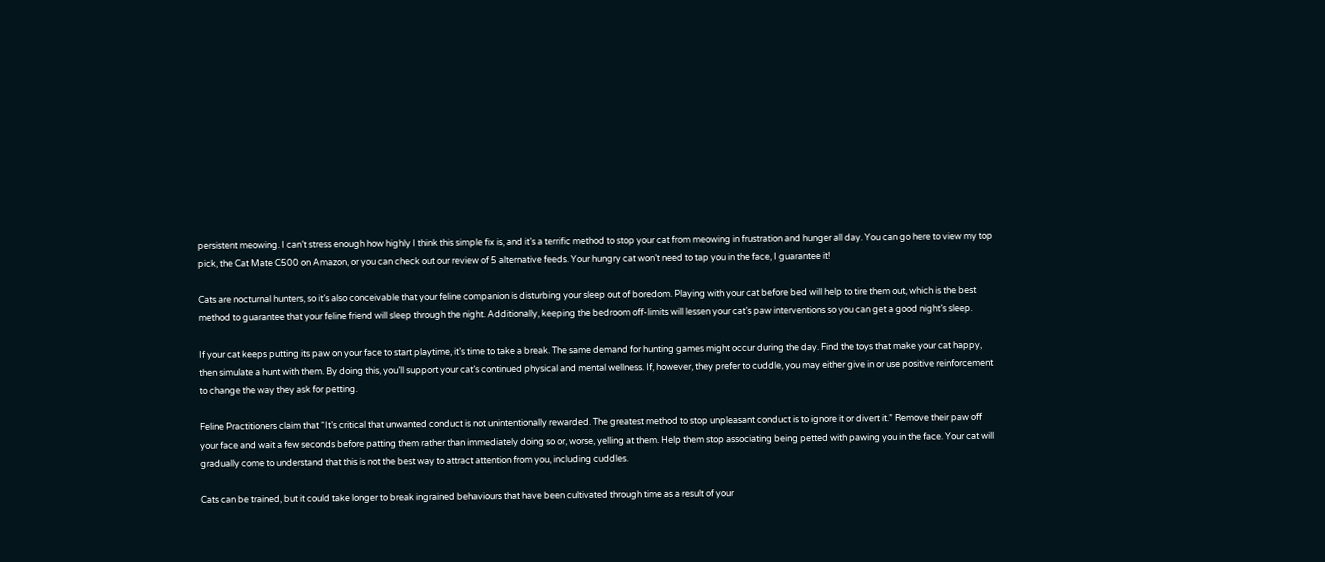persistent meowing. I can’t stress enough how highly I think this simple fix is, and it’s a terrific method to stop your cat from meowing in frustration and hunger all day. You can go here to view my top pick, the Cat Mate C500 on Amazon, or you can check out our review of 5 alternative feeds. Your hungry cat won’t need to tap you in the face, I guarantee it!

Cats are nocturnal hunters, so it’s also conceivable that your feline companion is disturbing your sleep out of boredom. Playing with your cat before bed will help to tire them out, which is the best method to guarantee that your feline friend will sleep through the night. Additionally, keeping the bedroom off-limits will lessen your cat’s paw interventions so you can get a good night’s sleep.

If your cat keeps putting its paw on your face to start playtime, it’s time to take a break. The same demand for hunting games might occur during the day. Find the toys that make your cat happy, then simulate a hunt with them. By doing this, you’ll support your cat’s continued physical and mental wellness. If, however, they prefer to cuddle, you may either give in or use positive reinforcement to change the way they ask for petting.

Feline Practitioners claim that “It’s critical that unwanted conduct is not unintentionally rewarded. The greatest method to stop unpleasant conduct is to ignore it or divert it.” Remove their paw off your face and wait a few seconds before patting them rather than immediately doing so or, worse, yelling at them. Help them stop associating being petted with pawing you in the face. Your cat will gradually come to understand that this is not the best way to attract attention from you, including cuddles.

Cats can be trained, but it could take longer to break ingrained behaviours that have been cultivated through time as a result of your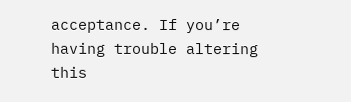acceptance. If you’re having trouble altering this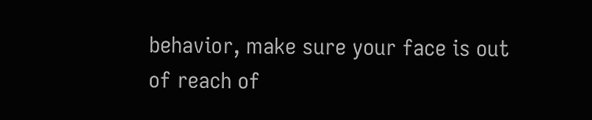behavior, make sure your face is out of reach of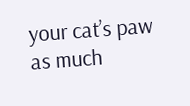your cat’s paw as much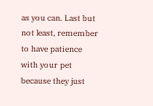as you can. Last but not least, remember to have patience with your pet because they just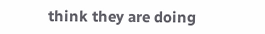think they are doing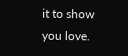it to show you love.